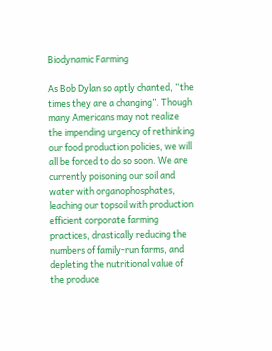Biodynamic Farming

As Bob Dylan so aptly chanted, “the times they are a changing”. Though many Americans may not realize the impending urgency of rethinking our food production policies, we will all be forced to do so soon. We are currently poisoning our soil and water with organophosphates, leaching our topsoil with production efficient corporate farming practices, drastically reducing the numbers of family-run farms, and depleting the nutritional value of the produce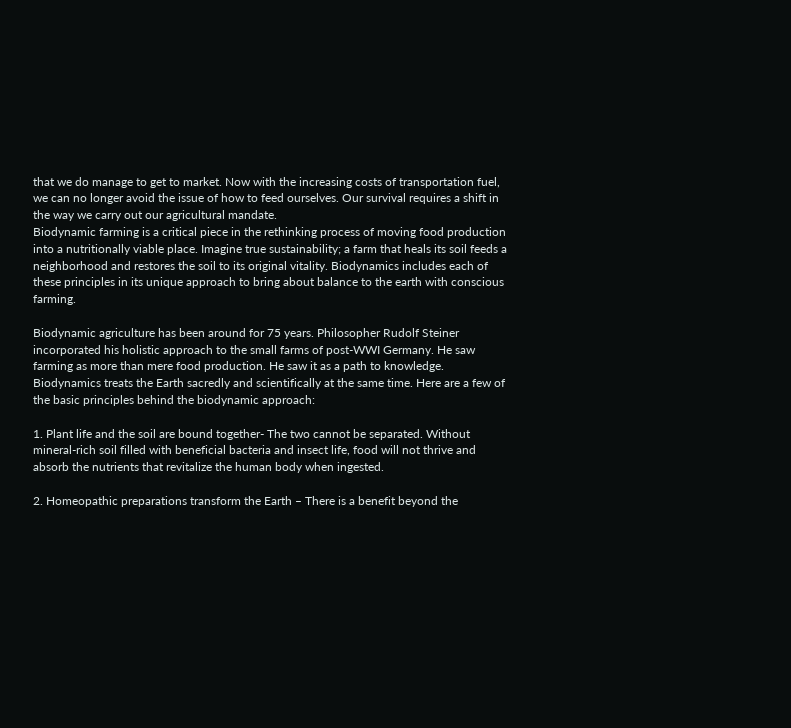that we do manage to get to market. Now with the increasing costs of transportation fuel, we can no longer avoid the issue of how to feed ourselves. Our survival requires a shift in the way we carry out our agricultural mandate.
Biodynamic farming is a critical piece in the rethinking process of moving food production into a nutritionally viable place. Imagine true sustainability; a farm that heals its soil feeds a neighborhood and restores the soil to its original vitality. Biodynamics includes each of these principles in its unique approach to bring about balance to the earth with conscious farming.

Biodynamic agriculture has been around for 75 years. Philosopher Rudolf Steiner incorporated his holistic approach to the small farms of post-WWI Germany. He saw farming as more than mere food production. He saw it as a path to knowledge. Biodynamics treats the Earth sacredly and scientifically at the same time. Here are a few of the basic principles behind the biodynamic approach:

1. Plant life and the soil are bound together- The two cannot be separated. Without mineral-rich soil filled with beneficial bacteria and insect life, food will not thrive and absorb the nutrients that revitalize the human body when ingested.

2. Homeopathic preparations transform the Earth – There is a benefit beyond the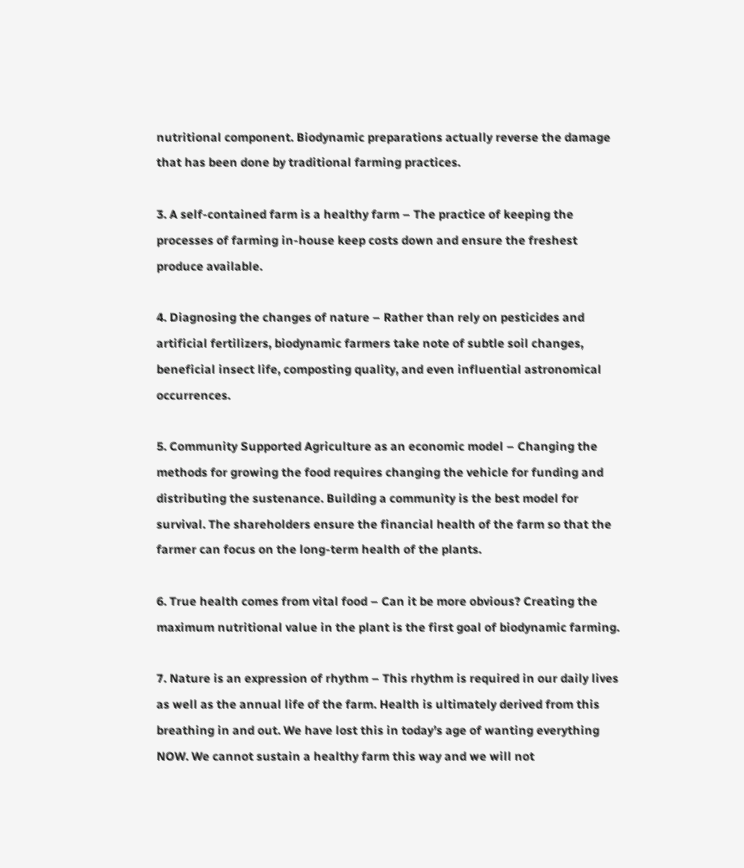nutritional component. Biodynamic preparations actually reverse the damage that has been done by traditional farming practices.

3. A self-contained farm is a healthy farm – The practice of keeping the processes of farming in-house keep costs down and ensure the freshest produce available.

4. Diagnosing the changes of nature – Rather than rely on pesticides and artificial fertilizers, biodynamic farmers take note of subtle soil changes, beneficial insect life, composting quality, and even influential astronomical occurrences.

5. Community Supported Agriculture as an economic model – Changing the methods for growing the food requires changing the vehicle for funding and distributing the sustenance. Building a community is the best model for survival. The shareholders ensure the financial health of the farm so that the farmer can focus on the long-term health of the plants.

6. True health comes from vital food – Can it be more obvious? Creating the maximum nutritional value in the plant is the first goal of biodynamic farming.

7. Nature is an expression of rhythm – This rhythm is required in our daily lives as well as the annual life of the farm. Health is ultimately derived from this breathing in and out. We have lost this in today’s age of wanting everything NOW. We cannot sustain a healthy farm this way and we will not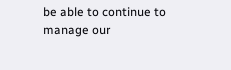be able to continue to manage our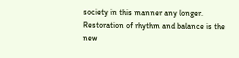society in this manner any longer. Restoration of rhythm and balance is the new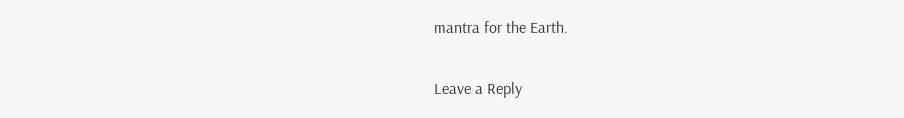mantra for the Earth.

Leave a Reply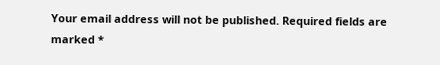Your email address will not be published. Required fields are marked *